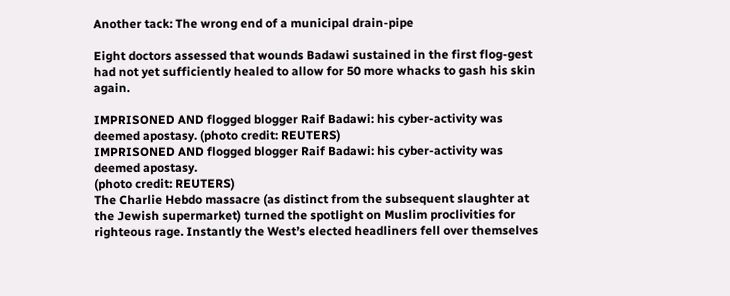Another tack: The wrong end of a municipal drain-pipe

Eight doctors assessed that wounds Badawi sustained in the first flog-gest had not yet sufficiently healed to allow for 50 more whacks to gash his skin again.

IMPRISONED AND flogged blogger Raif Badawi: his cyber-activity was deemed apostasy. (photo credit: REUTERS)
IMPRISONED AND flogged blogger Raif Badawi: his cyber-activity was deemed apostasy.
(photo credit: REUTERS)
The Charlie Hebdo massacre (as distinct from the subsequent slaughter at the Jewish supermarket) turned the spotlight on Muslim proclivities for righteous rage. Instantly the West’s elected headliners fell over themselves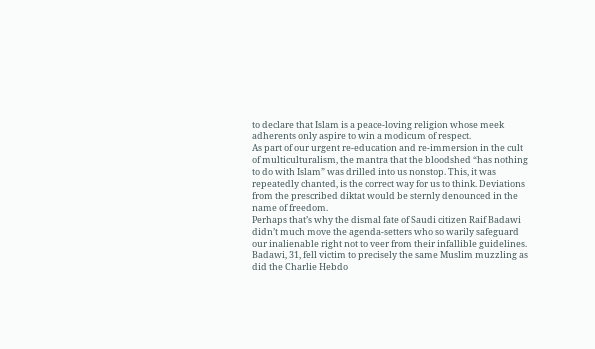to declare that Islam is a peace-loving religion whose meek adherents only aspire to win a modicum of respect.
As part of our urgent re-education and re-immersion in the cult of multiculturalism, the mantra that the bloodshed “has nothing to do with Islam” was drilled into us nonstop. This, it was repeatedly chanted, is the correct way for us to think. Deviations from the prescribed diktat would be sternly denounced in the name of freedom.
Perhaps that’s why the dismal fate of Saudi citizen Raif Badawi didn’t much move the agenda-setters who so warily safeguard our inalienable right not to veer from their infallible guidelines.
Badawi, 31, fell victim to precisely the same Muslim muzzling as did the Charlie Hebdo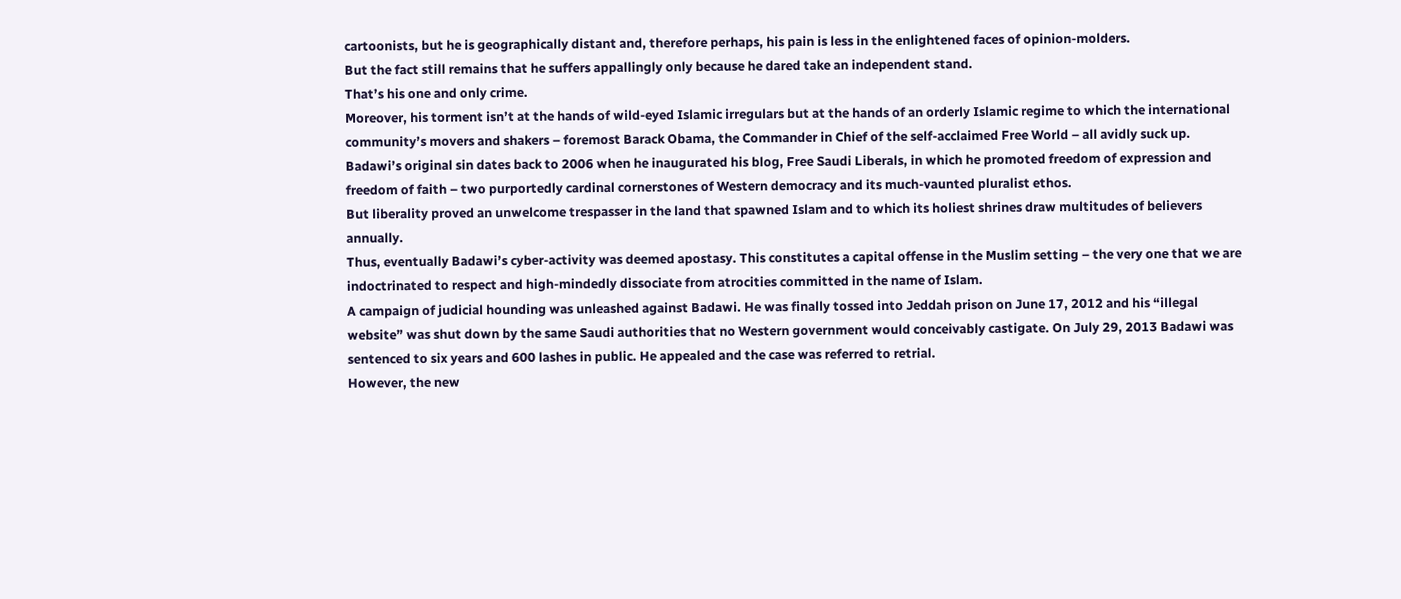cartoonists, but he is geographically distant and, therefore perhaps, his pain is less in the enlightened faces of opinion-molders.
But the fact still remains that he suffers appallingly only because he dared take an independent stand.
That’s his one and only crime.
Moreover, his torment isn’t at the hands of wild-eyed Islamic irregulars but at the hands of an orderly Islamic regime to which the international community’s movers and shakers – foremost Barack Obama, the Commander in Chief of the self-acclaimed Free World – all avidly suck up.
Badawi’s original sin dates back to 2006 when he inaugurated his blog, Free Saudi Liberals, in which he promoted freedom of expression and freedom of faith – two purportedly cardinal cornerstones of Western democracy and its much-vaunted pluralist ethos.
But liberality proved an unwelcome trespasser in the land that spawned Islam and to which its holiest shrines draw multitudes of believers annually.
Thus, eventually Badawi’s cyber-activity was deemed apostasy. This constitutes a capital offense in the Muslim setting – the very one that we are indoctrinated to respect and high-mindedly dissociate from atrocities committed in the name of Islam.
A campaign of judicial hounding was unleashed against Badawi. He was finally tossed into Jeddah prison on June 17, 2012 and his “illegal website” was shut down by the same Saudi authorities that no Western government would conceivably castigate. On July 29, 2013 Badawi was sentenced to six years and 600 lashes in public. He appealed and the case was referred to retrial.
However, the new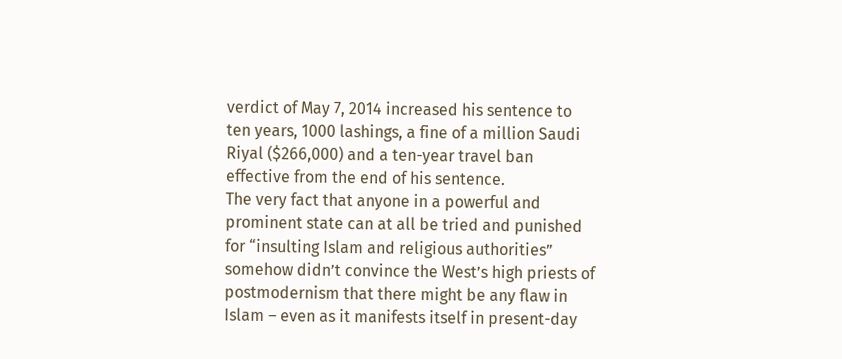verdict of May 7, 2014 increased his sentence to ten years, 1000 lashings, a fine of a million Saudi Riyal ($266,000) and a ten-year travel ban effective from the end of his sentence.
The very fact that anyone in a powerful and prominent state can at all be tried and punished for “insulting Islam and religious authorities” somehow didn’t convince the West’s high priests of postmodernism that there might be any flaw in Islam – even as it manifests itself in present-day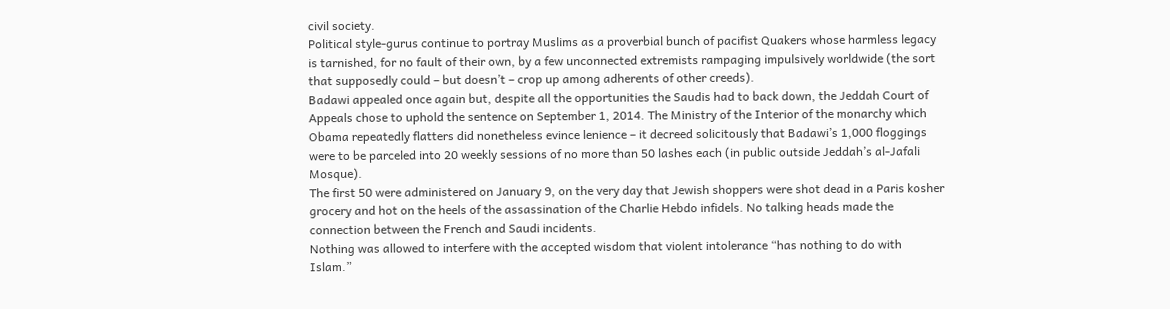civil society.
Political style-gurus continue to portray Muslims as a proverbial bunch of pacifist Quakers whose harmless legacy is tarnished, for no fault of their own, by a few unconnected extremists rampaging impulsively worldwide (the sort that supposedly could – but doesn’t – crop up among adherents of other creeds).
Badawi appealed once again but, despite all the opportunities the Saudis had to back down, the Jeddah Court of Appeals chose to uphold the sentence on September 1, 2014. The Ministry of the Interior of the monarchy which Obama repeatedly flatters did nonetheless evince lenience – it decreed solicitously that Badawi’s 1,000 floggings were to be parceled into 20 weekly sessions of no more than 50 lashes each (in public outside Jeddah’s al-Jafali Mosque).
The first 50 were administered on January 9, on the very day that Jewish shoppers were shot dead in a Paris kosher grocery and hot on the heels of the assassination of the Charlie Hebdo infidels. No talking heads made the connection between the French and Saudi incidents.
Nothing was allowed to interfere with the accepted wisdom that violent intolerance “has nothing to do with Islam.”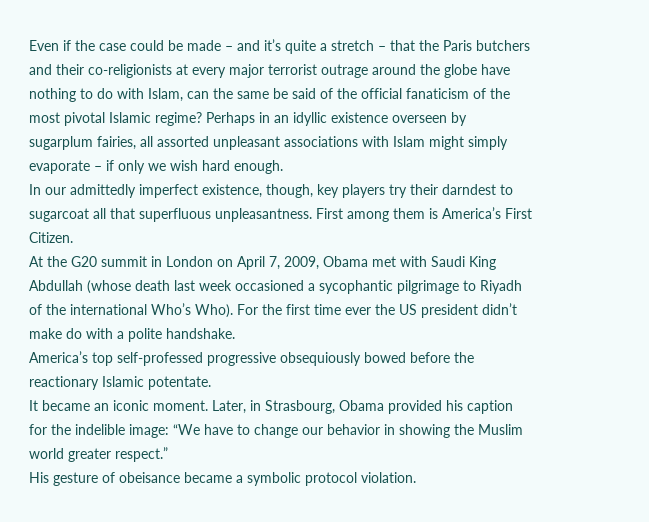Even if the case could be made – and it’s quite a stretch – that the Paris butchers and their co-religionists at every major terrorist outrage around the globe have nothing to do with Islam, can the same be said of the official fanaticism of the most pivotal Islamic regime? Perhaps in an idyllic existence overseen by sugarplum fairies, all assorted unpleasant associations with Islam might simply evaporate – if only we wish hard enough.
In our admittedly imperfect existence, though, key players try their darndest to sugarcoat all that superfluous unpleasantness. First among them is America’s First Citizen.
At the G20 summit in London on April 7, 2009, Obama met with Saudi King Abdullah (whose death last week occasioned a sycophantic pilgrimage to Riyadh of the international Who’s Who). For the first time ever the US president didn’t make do with a polite handshake.
America’s top self-professed progressive obsequiously bowed before the reactionary Islamic potentate.
It became an iconic moment. Later, in Strasbourg, Obama provided his caption for the indelible image: “We have to change our behavior in showing the Muslim world greater respect.”
His gesture of obeisance became a symbolic protocol violation.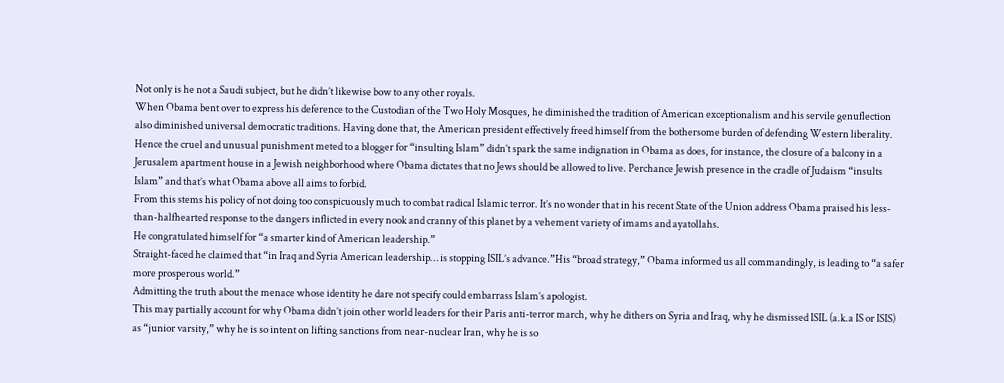Not only is he not a Saudi subject, but he didn’t likewise bow to any other royals.
When Obama bent over to express his deference to the Custodian of the Two Holy Mosques, he diminished the tradition of American exceptionalism and his servile genuflection also diminished universal democratic traditions. Having done that, the American president effectively freed himself from the bothersome burden of defending Western liberality.
Hence the cruel and unusual punishment meted to a blogger for “insulting Islam” didn’t spark the same indignation in Obama as does, for instance, the closure of a balcony in a Jerusalem apartment house in a Jewish neighborhood where Obama dictates that no Jews should be allowed to live. Perchance Jewish presence in the cradle of Judaism “insults Islam” and that’s what Obama above all aims to forbid.
From this stems his policy of not doing too conspicuously much to combat radical Islamic terror. It’s no wonder that in his recent State of the Union address Obama praised his less-than-halfhearted response to the dangers inflicted in every nook and cranny of this planet by a vehement variety of imams and ayatollahs.
He congratulated himself for “a smarter kind of American leadership.”
Straight-faced he claimed that “in Iraq and Syria American leadership… is stopping ISIL’s advance.”His “broad strategy,” Obama informed us all commandingly, is leading to “a safer more prosperous world.”
Admitting the truth about the menace whose identity he dare not specify could embarrass Islam’s apologist.
This may partially account for why Obama didn’t join other world leaders for their Paris anti-terror march, why he dithers on Syria and Iraq, why he dismissed ISIL (a.k.a IS or ISIS) as “junior varsity,” why he is so intent on lifting sanctions from near-nuclear Iran, why he is so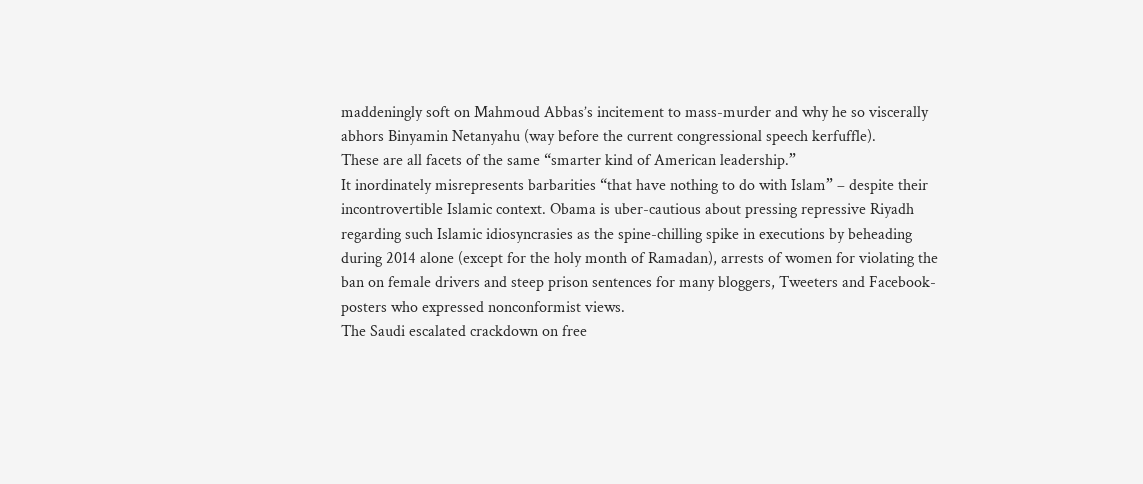maddeningly soft on Mahmoud Abbas’s incitement to mass-murder and why he so viscerally abhors Binyamin Netanyahu (way before the current congressional speech kerfuffle).
These are all facets of the same “smarter kind of American leadership.”
It inordinately misrepresents barbarities “that have nothing to do with Islam” – despite their incontrovertible Islamic context. Obama is uber-cautious about pressing repressive Riyadh regarding such Islamic idiosyncrasies as the spine-chilling spike in executions by beheading during 2014 alone (except for the holy month of Ramadan), arrests of women for violating the ban on female drivers and steep prison sentences for many bloggers, Tweeters and Facebook-posters who expressed nonconformist views.
The Saudi escalated crackdown on free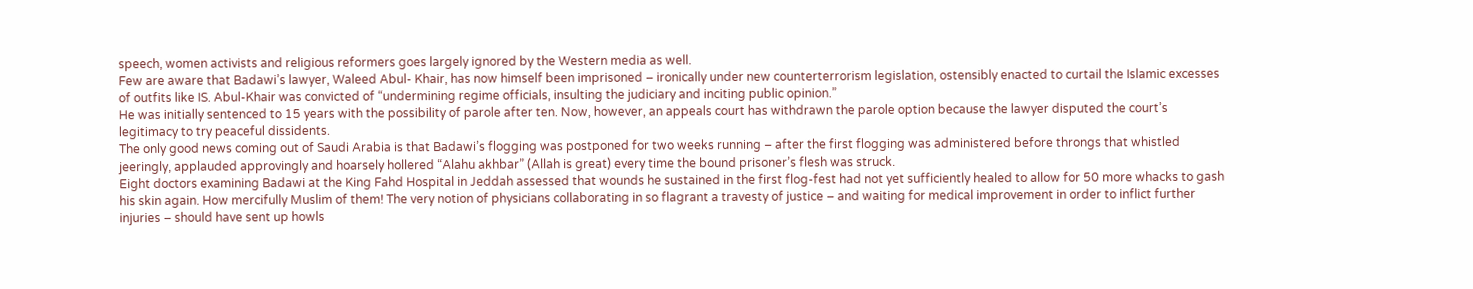speech, women activists and religious reformers goes largely ignored by the Western media as well.
Few are aware that Badawi’s lawyer, Waleed Abul- Khair, has now himself been imprisoned – ironically under new counterterrorism legislation, ostensibly enacted to curtail the Islamic excesses of outfits like IS. Abul-Khair was convicted of “undermining regime officials, insulting the judiciary and inciting public opinion.”
He was initially sentenced to 15 years with the possibility of parole after ten. Now, however, an appeals court has withdrawn the parole option because the lawyer disputed the court’s legitimacy to try peaceful dissidents.
The only good news coming out of Saudi Arabia is that Badawi’s flogging was postponed for two weeks running – after the first flogging was administered before throngs that whistled jeeringly, applauded approvingly and hoarsely hollered “Alahu akhbar” (Allah is great) every time the bound prisoner’s flesh was struck.
Eight doctors examining Badawi at the King Fahd Hospital in Jeddah assessed that wounds he sustained in the first flog-fest had not yet sufficiently healed to allow for 50 more whacks to gash his skin again. How mercifully Muslim of them! The very notion of physicians collaborating in so flagrant a travesty of justice – and waiting for medical improvement in order to inflict further injuries – should have sent up howls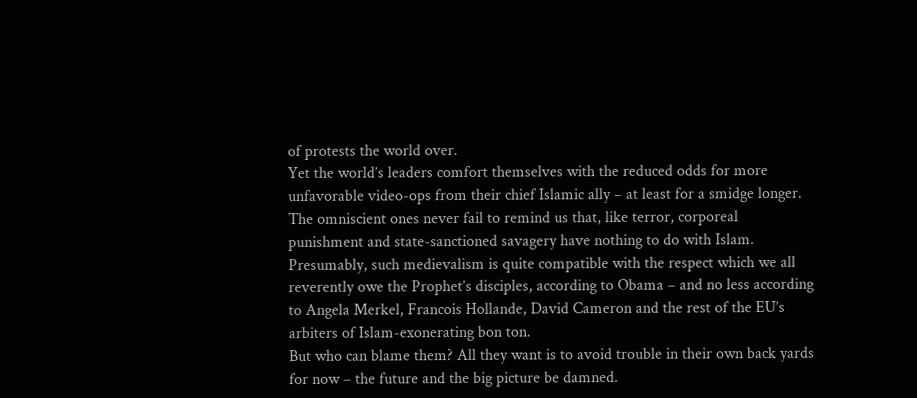of protests the world over.
Yet the world’s leaders comfort themselves with the reduced odds for more unfavorable video-ops from their chief Islamic ally – at least for a smidge longer.
The omniscient ones never fail to remind us that, like terror, corporeal punishment and state-sanctioned savagery have nothing to do with Islam. Presumably, such medievalism is quite compatible with the respect which we all reverently owe the Prophet’s disciples, according to Obama – and no less according to Angela Merkel, Francois Hollande, David Cameron and the rest of the EU’s arbiters of Islam-exonerating bon ton.
But who can blame them? All they want is to avoid trouble in their own back yards for now – the future and the big picture be damned.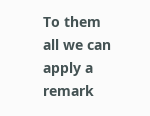To them all we can apply a remark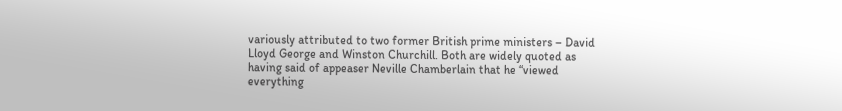variously attributed to two former British prime ministers – David Lloyd George and Winston Churchill. Both are widely quoted as having said of appeaser Neville Chamberlain that he “viewed everything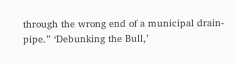through the wrong end of a municipal drain-pipe.” ‘Debunking the Bull,’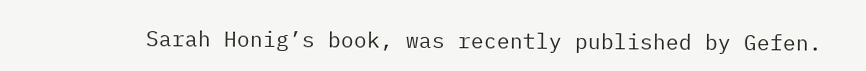Sarah Honig’s book, was recently published by Gefen.